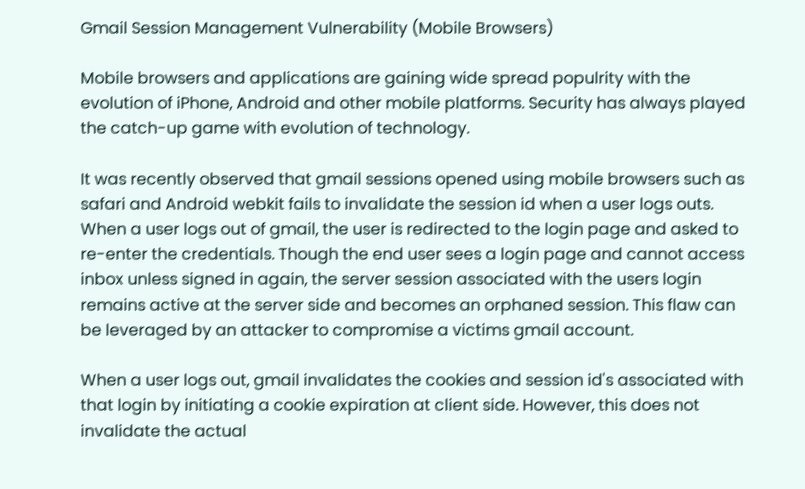Gmail Session Management Vulnerability (Mobile Browsers)

Mobile browsers and applications are gaining wide spread populrity with the evolution of iPhone, Android and other mobile platforms. Security has always played the catch-up game with evolution of technology.

It was recently observed that gmail sessions opened using mobile browsers such as safari and Android webkit fails to invalidate the session id when a user logs outs. When a user logs out of gmail, the user is redirected to the login page and asked to re-enter the credentials. Though the end user sees a login page and cannot access inbox unless signed in again, the server session associated with the users login remains active at the server side and becomes an orphaned session. This flaw can be leveraged by an attacker to compromise a victims gmail account.

When a user logs out, gmail invalidates the cookies and session id's associated with that login by initiating a cookie expiration at client side. However, this does not invalidate the actual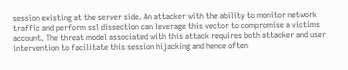session existing at the server side. An attacker with the ability to monitor network traffic and perform ssl dissection can leverage this vector to compromise a victims account. The threat model associated with this attack requires both attacker and user intervention to facilitate this session hijacking and hence often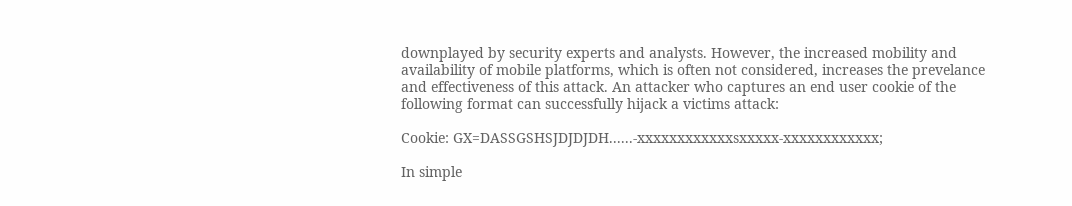downplayed by security experts and analysts. However, the increased mobility and availability of mobile platforms, which is often not considered, increases the prevelance and effectiveness of this attack. An attacker who captures an end user cookie of the following format can successfully hijack a victims attack:

Cookie: GX=DASSGSHSJDJDJDH......-xxxxxxxxxxxxsxxxxx-xxxxxxxxxxxx;

In simple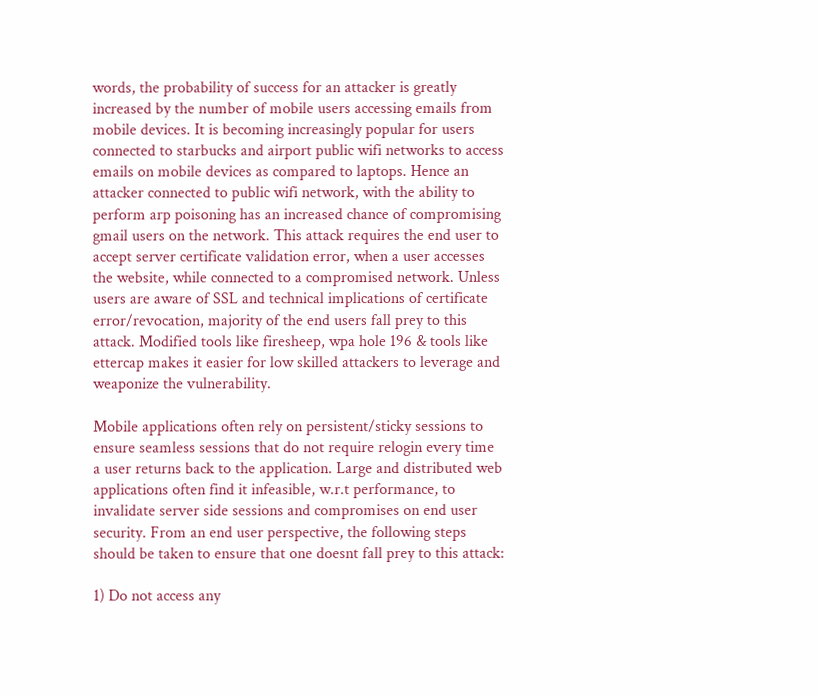words, the probability of success for an attacker is greatly increased by the number of mobile users accessing emails from mobile devices. It is becoming increasingly popular for users connected to starbucks and airport public wifi networks to access emails on mobile devices as compared to laptops. Hence an attacker connected to public wifi network, with the ability to perform arp poisoning has an increased chance of compromising gmail users on the network. This attack requires the end user to accept server certificate validation error, when a user accesses the website, while connected to a compromised network. Unless users are aware of SSL and technical implications of certificate error/revocation, majority of the end users fall prey to this attack. Modified tools like firesheep, wpa hole 196 & tools like ettercap makes it easier for low skilled attackers to leverage and weaponize the vulnerability.

Mobile applications often rely on persistent/sticky sessions to ensure seamless sessions that do not require relogin every time a user returns back to the application. Large and distributed web applications often find it infeasible, w.r.t performance, to invalidate server side sessions and compromises on end user security. From an end user perspective, the following steps should be taken to ensure that one doesnt fall prey to this attack:

1) Do not access any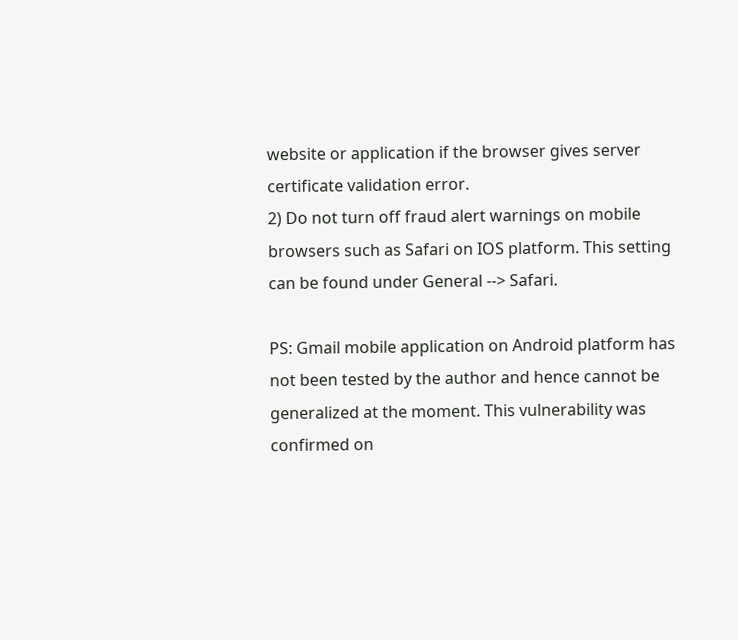website or application if the browser gives server certificate validation error.
2) Do not turn off fraud alert warnings on mobile browsers such as Safari on IOS platform. This setting can be found under General --> Safari.

PS: Gmail mobile application on Android platform has not been tested by the author and hence cannot be generalized at the moment. This vulnerability was confirmed on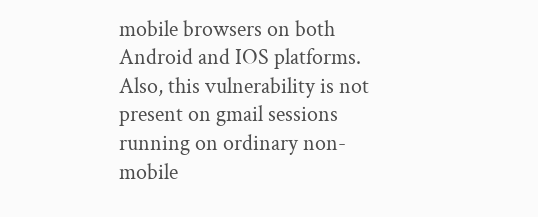mobile browsers on both Android and IOS platforms. Also, this vulnerability is not present on gmail sessions running on ordinary non-mobile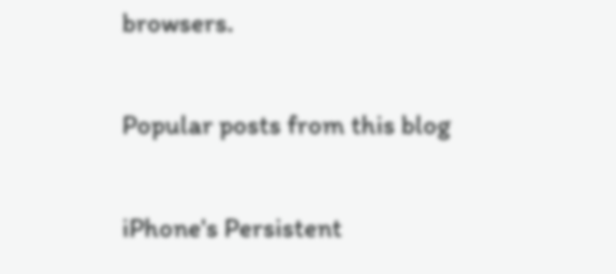browsers.

Popular posts from this blog

iPhone's Persistent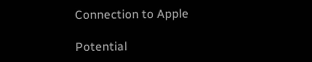Connection to Apple

Potential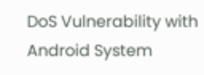DoS Vulnerability with Android System